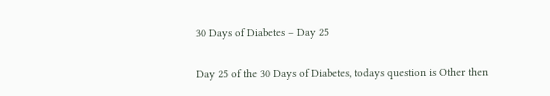30 Days of Diabetes – Day 25

Day 25 of the 30 Days of Diabetes, todays question is Other then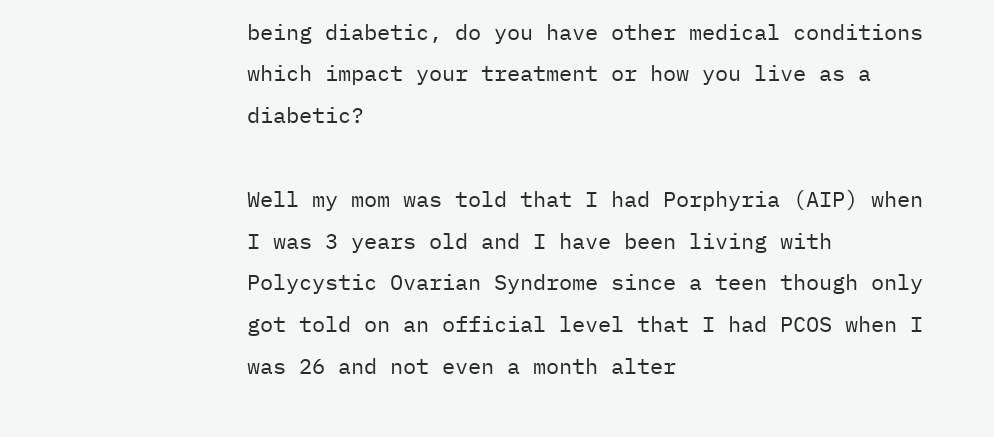being diabetic, do you have other medical conditions which impact your treatment or how you live as a diabetic?

Well my mom was told that I had Porphyria (AIP) when I was 3 years old and I have been living with Polycystic Ovarian Syndrome since a teen though only got told on an official level that I had PCOS when I was 26 and not even a month alter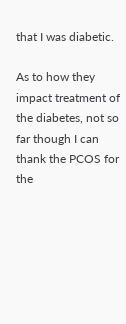that I was diabetic.

As to how they impact treatment of the diabetes, not so far though I can thank the PCOS for the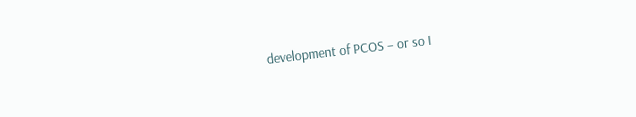development of PCOS – or so I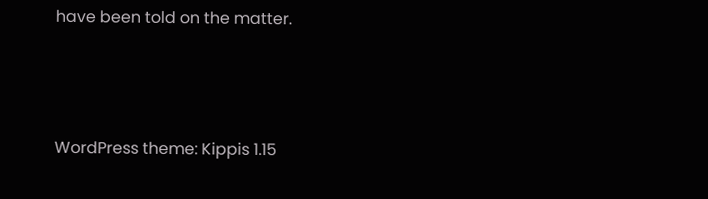have been told on the matter.



WordPress theme: Kippis 1.15